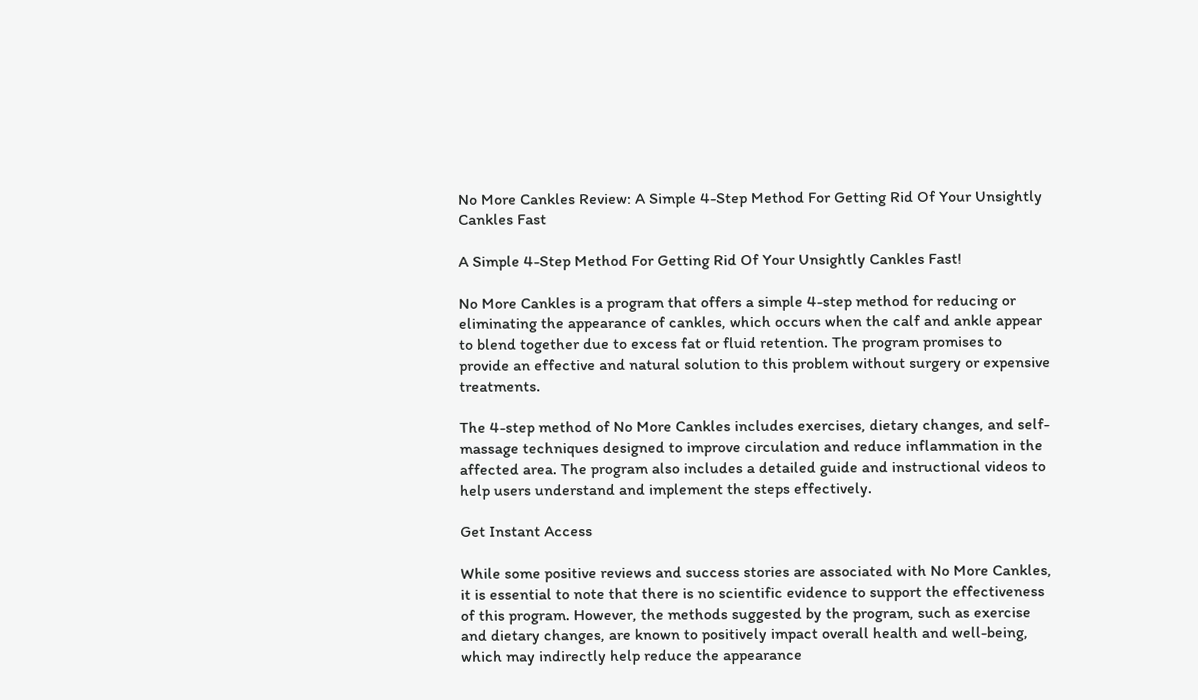No More Cankles Review: A Simple 4-Step Method For Getting Rid Of Your Unsightly Cankles Fast

A Simple 4-Step Method For Getting Rid Of Your Unsightly Cankles Fast!

No More Cankles is a program that offers a simple 4-step method for reducing or eliminating the appearance of cankles, which occurs when the calf and ankle appear to blend together due to excess fat or fluid retention. The program promises to provide an effective and natural solution to this problem without surgery or expensive treatments.

The 4-step method of No More Cankles includes exercises, dietary changes, and self-massage techniques designed to improve circulation and reduce inflammation in the affected area. The program also includes a detailed guide and instructional videos to help users understand and implement the steps effectively.

Get Instant Access

While some positive reviews and success stories are associated with No More Cankles, it is essential to note that there is no scientific evidence to support the effectiveness of this program. However, the methods suggested by the program, such as exercise and dietary changes, are known to positively impact overall health and well-being, which may indirectly help reduce the appearance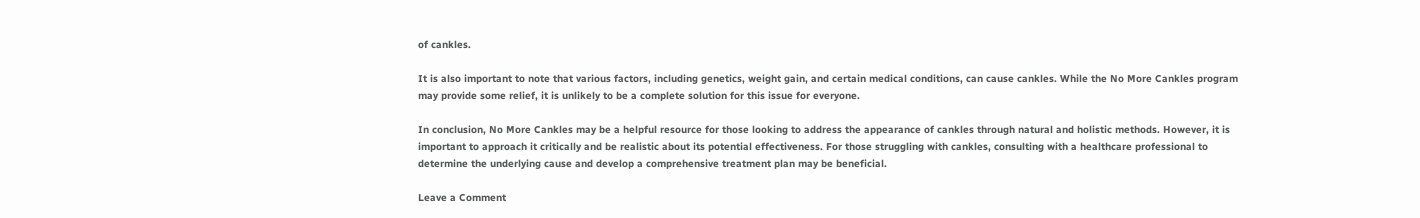of cankles.

It is also important to note that various factors, including genetics, weight gain, and certain medical conditions, can cause cankles. While the No More Cankles program may provide some relief, it is unlikely to be a complete solution for this issue for everyone.

In conclusion, No More Cankles may be a helpful resource for those looking to address the appearance of cankles through natural and holistic methods. However, it is important to approach it critically and be realistic about its potential effectiveness. For those struggling with cankles, consulting with a healthcare professional to determine the underlying cause and develop a comprehensive treatment plan may be beneficial.

Leave a Comment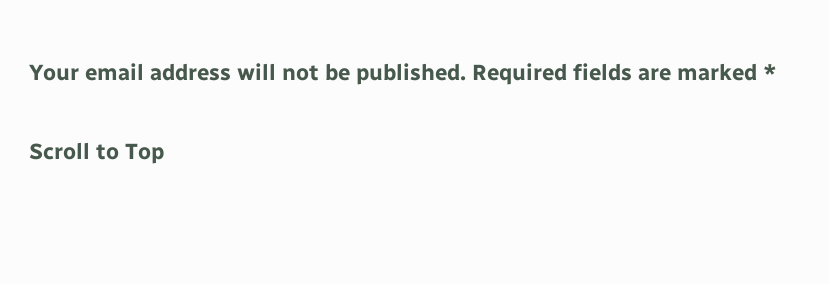Your email address will not be published. Required fields are marked *

Scroll to Top